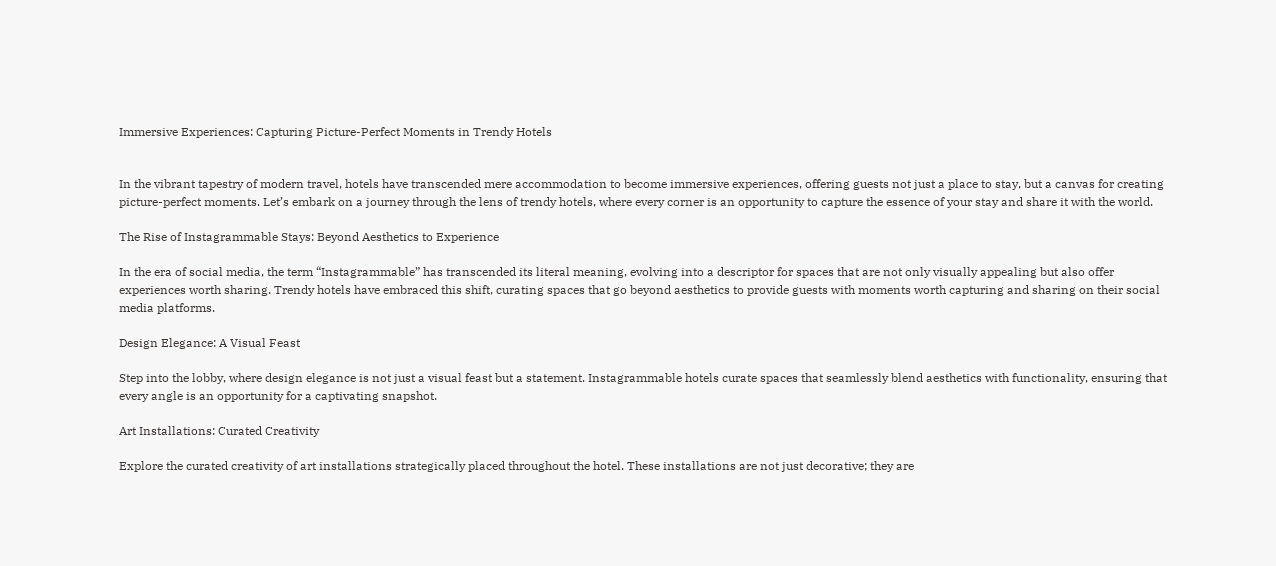Immersive Experiences: Capturing Picture-Perfect Moments in Trendy Hotels


In the vibrant tapestry of modern travel, hotels have transcended mere accommodation to become immersive experiences, offering guests not just a place to stay, but a canvas for creating picture-perfect moments. Let’s embark on a journey through the lens of trendy hotels, where every corner is an opportunity to capture the essence of your stay and share it with the world.

The Rise of Instagrammable Stays: Beyond Aesthetics to Experience

In the era of social media, the term “Instagrammable” has transcended its literal meaning, evolving into a descriptor for spaces that are not only visually appealing but also offer experiences worth sharing. Trendy hotels have embraced this shift, curating spaces that go beyond aesthetics to provide guests with moments worth capturing and sharing on their social media platforms.

Design Elegance: A Visual Feast

Step into the lobby, where design elegance is not just a visual feast but a statement. Instagrammable hotels curate spaces that seamlessly blend aesthetics with functionality, ensuring that every angle is an opportunity for a captivating snapshot.

Art Installations: Curated Creativity

Explore the curated creativity of art installations strategically placed throughout the hotel. These installations are not just decorative; they are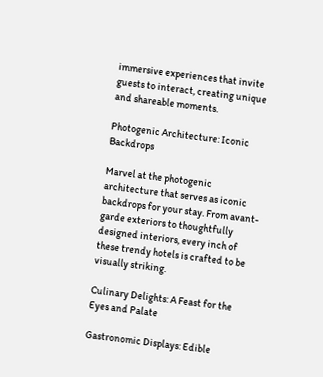immersive experiences that invite guests to interact, creating unique and shareable moments.

Photogenic Architecture: Iconic Backdrops

Marvel at the photogenic architecture that serves as iconic backdrops for your stay. From avant-garde exteriors to thoughtfully designed interiors, every inch of these trendy hotels is crafted to be visually striking.

Culinary Delights: A Feast for the Eyes and Palate

Gastronomic Displays: Edible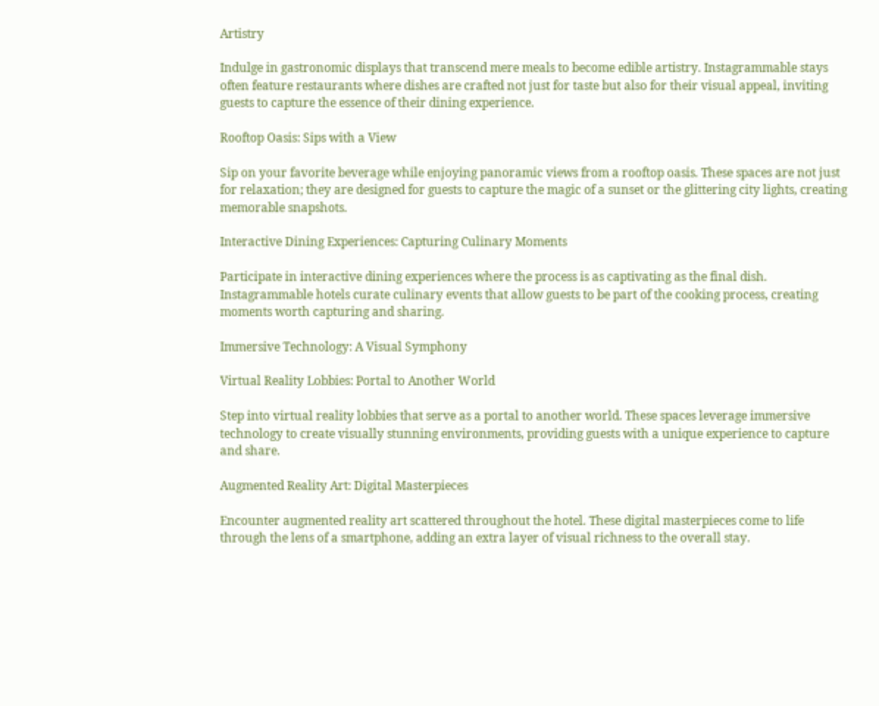Artistry

Indulge in gastronomic displays that transcend mere meals to become edible artistry. Instagrammable stays often feature restaurants where dishes are crafted not just for taste but also for their visual appeal, inviting guests to capture the essence of their dining experience.

Rooftop Oasis: Sips with a View

Sip on your favorite beverage while enjoying panoramic views from a rooftop oasis. These spaces are not just for relaxation; they are designed for guests to capture the magic of a sunset or the glittering city lights, creating memorable snapshots.

Interactive Dining Experiences: Capturing Culinary Moments

Participate in interactive dining experiences where the process is as captivating as the final dish. Instagrammable hotels curate culinary events that allow guests to be part of the cooking process, creating moments worth capturing and sharing.

Immersive Technology: A Visual Symphony

Virtual Reality Lobbies: Portal to Another World

Step into virtual reality lobbies that serve as a portal to another world. These spaces leverage immersive technology to create visually stunning environments, providing guests with a unique experience to capture and share.

Augmented Reality Art: Digital Masterpieces

Encounter augmented reality art scattered throughout the hotel. These digital masterpieces come to life through the lens of a smartphone, adding an extra layer of visual richness to the overall stay.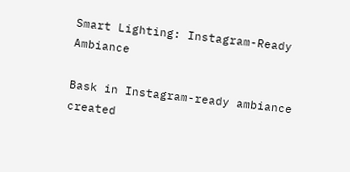Smart Lighting: Instagram-Ready Ambiance

Bask in Instagram-ready ambiance created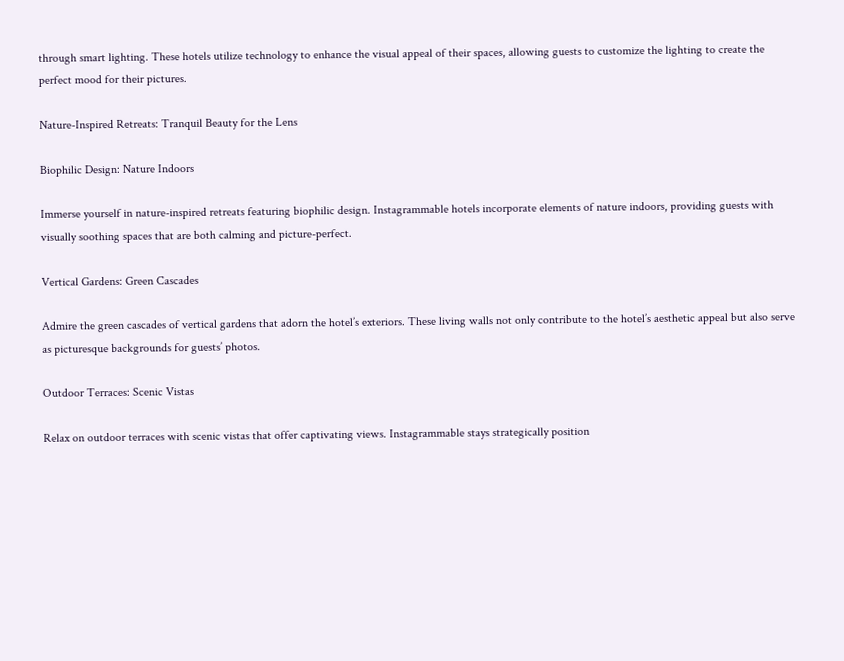through smart lighting. These hotels utilize technology to enhance the visual appeal of their spaces, allowing guests to customize the lighting to create the perfect mood for their pictures.

Nature-Inspired Retreats: Tranquil Beauty for the Lens

Biophilic Design: Nature Indoors

Immerse yourself in nature-inspired retreats featuring biophilic design. Instagrammable hotels incorporate elements of nature indoors, providing guests with visually soothing spaces that are both calming and picture-perfect.

Vertical Gardens: Green Cascades

Admire the green cascades of vertical gardens that adorn the hotel’s exteriors. These living walls not only contribute to the hotel’s aesthetic appeal but also serve as picturesque backgrounds for guests’ photos.

Outdoor Terraces: Scenic Vistas

Relax on outdoor terraces with scenic vistas that offer captivating views. Instagrammable stays strategically position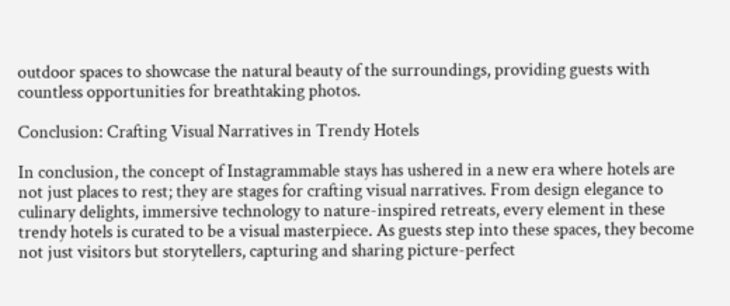outdoor spaces to showcase the natural beauty of the surroundings, providing guests with countless opportunities for breathtaking photos.

Conclusion: Crafting Visual Narratives in Trendy Hotels

In conclusion, the concept of Instagrammable stays has ushered in a new era where hotels are not just places to rest; they are stages for crafting visual narratives. From design elegance to culinary delights, immersive technology to nature-inspired retreats, every element in these trendy hotels is curated to be a visual masterpiece. As guests step into these spaces, they become not just visitors but storytellers, capturing and sharing picture-perfect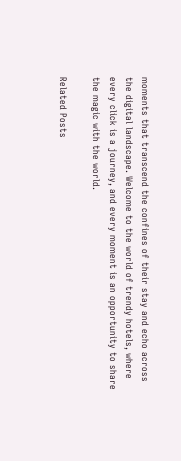moments that transcend the confines of their stay and echo across the digital landscape. Welcome to the world of trendy hotels, where every click is a journey, and every moment is an opportunity to share the magic with the world.

Related Posts